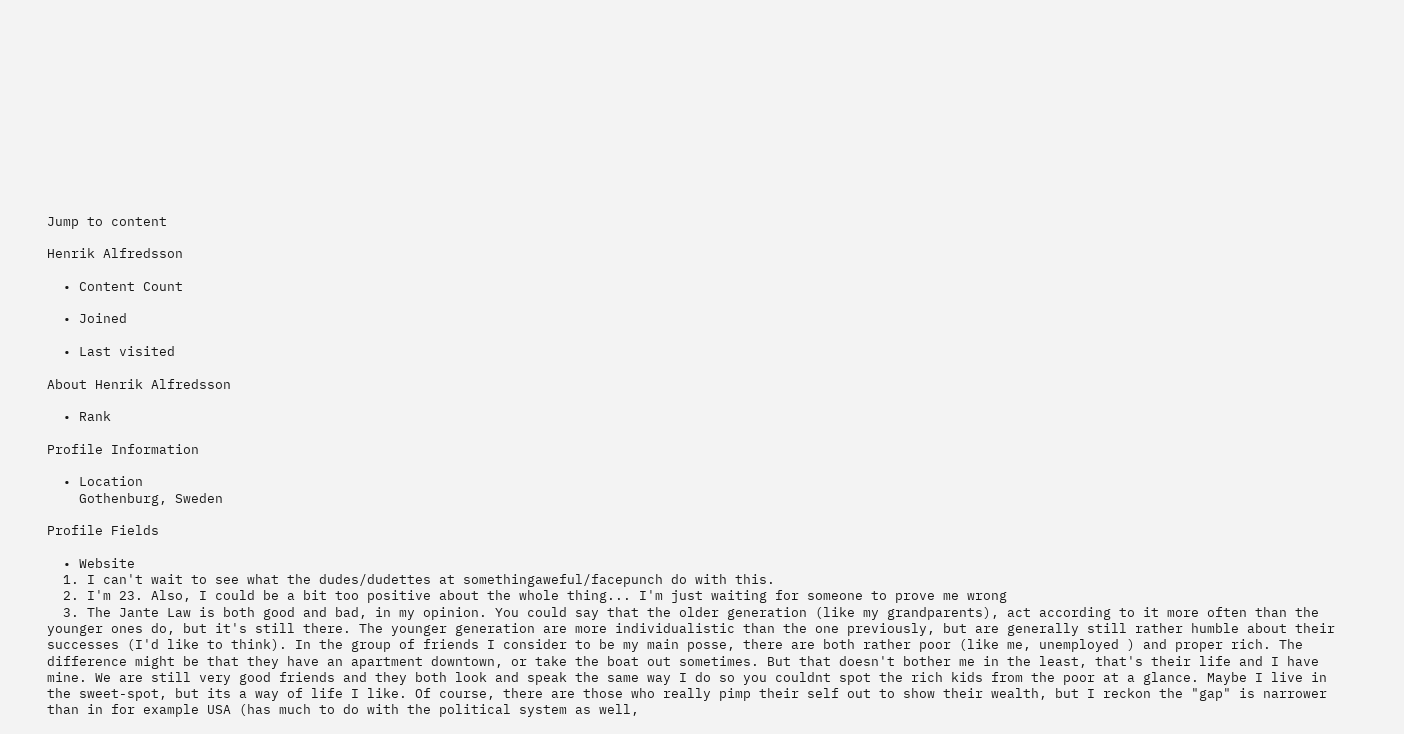Jump to content

Henrik Alfredsson

  • Content Count

  • Joined

  • Last visited

About Henrik Alfredsson

  • Rank

Profile Information

  • Location
    Gothenburg, Sweden

Profile Fields

  • Website
  1. I can't wait to see what the dudes/dudettes at somethingaweful/facepunch do with this.
  2. I'm 23. Also, I could be a bit too positive about the whole thing... I'm just waiting for someone to prove me wrong
  3. The Jante Law is both good and bad, in my opinion. You could say that the older generation (like my grandparents), act according to it more often than the younger ones do, but it's still there. The younger generation are more individualistic than the one previously, but are generally still rather humble about their successes (I'd like to think). In the group of friends I consider to be my main posse, there are both rather poor (like me, unemployed ) and proper rich. The difference might be that they have an apartment downtown, or take the boat out sometimes. But that doesn't bother me in the least, that's their life and I have mine. We are still very good friends and they both look and speak the same way I do so you couldnt spot the rich kids from the poor at a glance. Maybe I live in the sweet-spot, but its a way of life I like. Of course, there are those who really pimp their self out to show their wealth, but I reckon the "gap" is narrower than in for example USA (has much to do with the political system as well,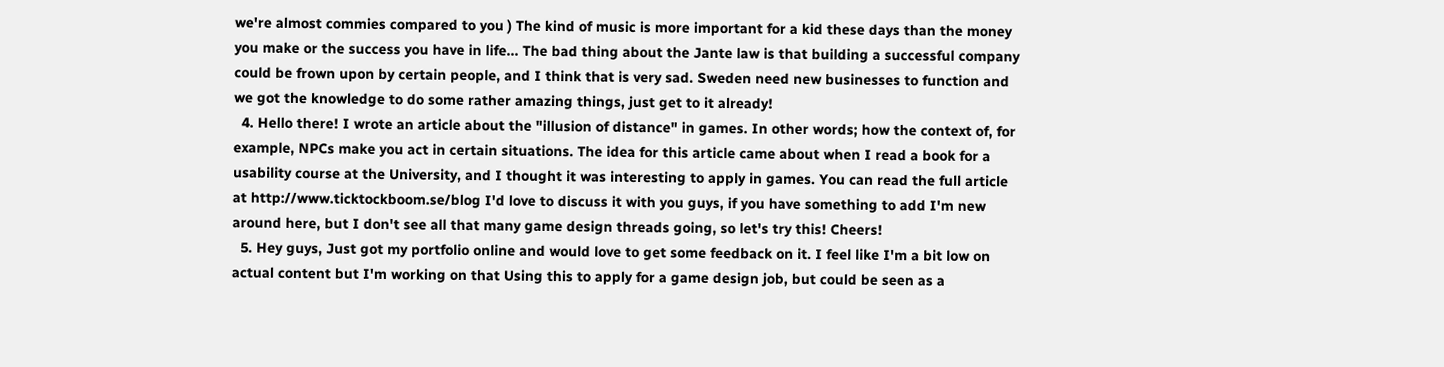we're almost commies compared to you ) The kind of music is more important for a kid these days than the money you make or the success you have in life... The bad thing about the Jante law is that building a successful company could be frown upon by certain people, and I think that is very sad. Sweden need new businesses to function and we got the knowledge to do some rather amazing things, just get to it already!
  4. Hello there! I wrote an article about the "illusion of distance" in games. In other words; how the context of, for example, NPCs make you act in certain situations. The idea for this article came about when I read a book for a usability course at the University, and I thought it was interesting to apply in games. You can read the full article at http://www.ticktockboom.se/blog I'd love to discuss it with you guys, if you have something to add I'm new around here, but I don't see all that many game design threads going, so let's try this! Cheers!
  5. Hey guys, Just got my portfolio online and would love to get some feedback on it. I feel like I'm a bit low on actual content but I'm working on that Using this to apply for a game design job, but could be seen as a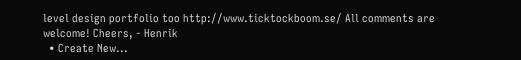level design portfolio too http://www.ticktockboom.se/ All comments are welcome! Cheers, - Henrik
  • Create New...